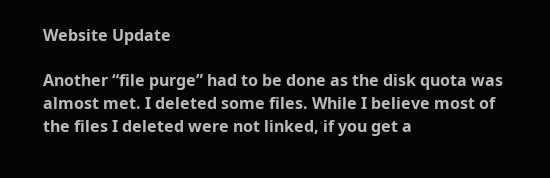Website Update

Another “file purge” had to be done as the disk quota was almost met. I deleted some files. While I believe most of the files I deleted were not linked, if you get a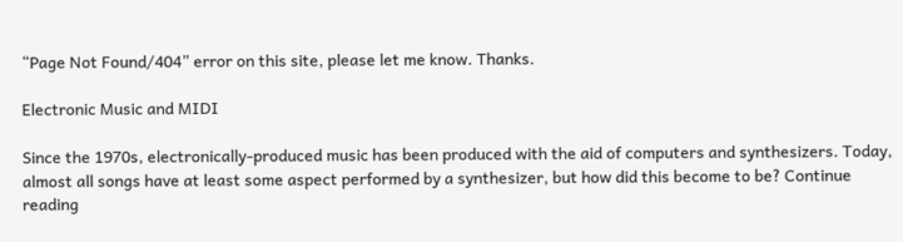“Page Not Found/404” error on this site, please let me know. Thanks.

Electronic Music and MIDI

Since the 1970s, electronically-produced music has been produced with the aid of computers and synthesizers. Today, almost all songs have at least some aspect performed by a synthesizer, but how did this become to be? Continue reading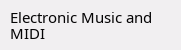Electronic Music and MIDI